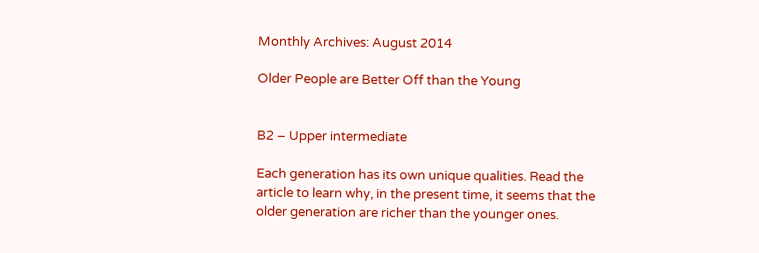Monthly Archives: August 2014

Older People are Better Off than the Young


B2 – Upper intermediate

Each generation has its own unique qualities. Read the article to learn why, in the present time, it seems that the older generation are richer than the younger ones.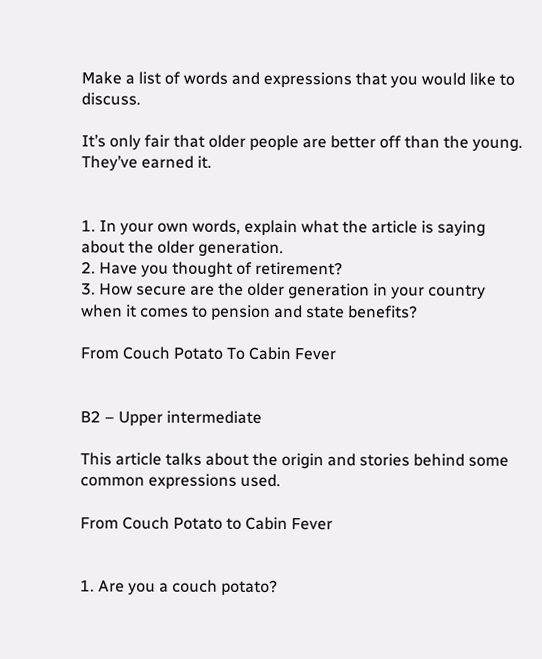Make a list of words and expressions that you would like to discuss.

It’s only fair that older people are better off than the young. They’ve earned it.


1. In your own words, explain what the article is saying about the older generation.
2. Have you thought of retirement?
3. How secure are the older generation in your country when it comes to pension and state benefits?

From Couch Potato To Cabin Fever


B2 – Upper intermediate

This article talks about the origin and stories behind some common expressions used.

From Couch Potato to Cabin Fever


1. Are you a couch potato?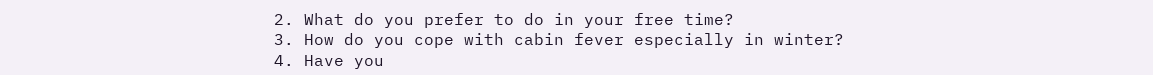2. What do you prefer to do in your free time?
3. How do you cope with cabin fever especially in winter?
4. Have you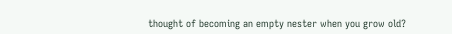thought of becoming an empty nester when you grow old?